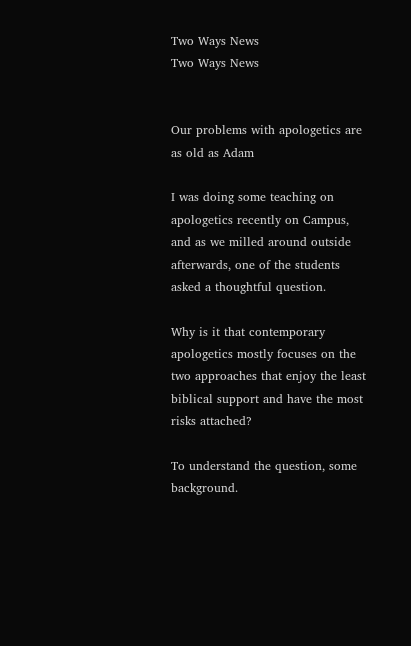Two Ways News
Two Ways News


Our problems with apologetics are as old as Adam

I was doing some teaching on apologetics recently on Campus, and as we milled around outside afterwards, one of the students asked a thoughtful question.

Why is it that contemporary apologetics mostly focuses on the two approaches that enjoy the least biblical support and have the most risks attached?

To understand the question, some background.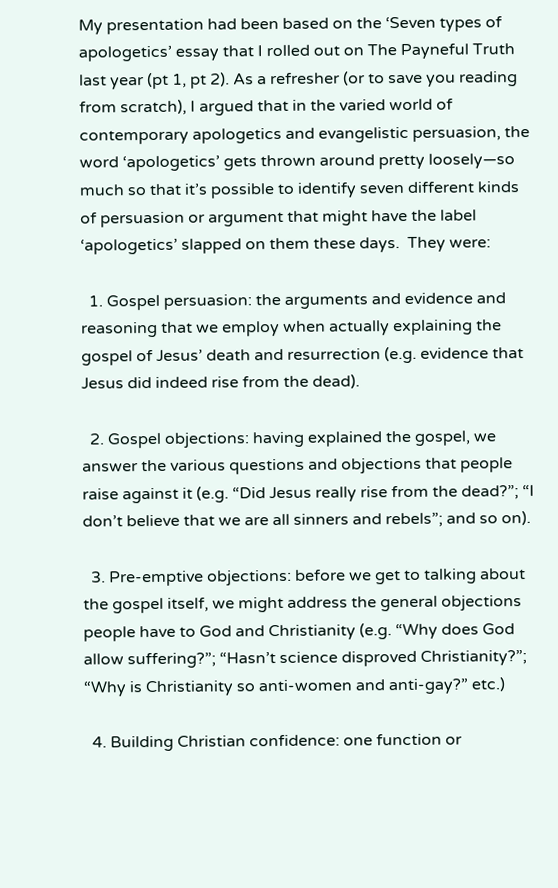My presentation had been based on the ‘Seven types of apologetics’ essay that I rolled out on The Payneful Truth last year (pt 1, pt 2). As a refresher (or to save you reading from scratch), I argued that in the varied world of contemporary apologetics and evangelistic persuasion, the word ‘apologetics’ gets thrown around pretty loosely—so much so that it’s possible to identify seven different kinds of persuasion or argument that might have the label ‘apologetics’ slapped on them these days.  They were:

  1. Gospel persuasion: the arguments and evidence and reasoning that we employ when actually explaining the gospel of Jesus’ death and resurrection (e.g. evidence that Jesus did indeed rise from the dead).

  2. Gospel objections: having explained the gospel, we answer the various questions and objections that people raise against it (e.g. “Did Jesus really rise from the dead?”; “I don’t believe that we are all sinners and rebels”; and so on).

  3. Pre-emptive objections: before we get to talking about the gospel itself, we might address the general objections people have to God and Christianity (e.g. “Why does God allow suffering?”; “Hasn’t science disproved Christianity?”; “Why is Christianity so anti-women and anti-gay?” etc.)

  4. Building Christian confidence: one function or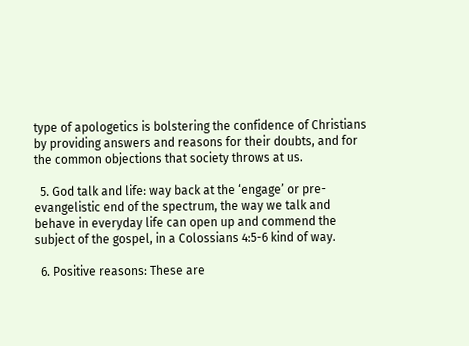type of apologetics is bolstering the confidence of Christians by providing answers and reasons for their doubts, and for the common objections that society throws at us.

  5. God talk and life: way back at the ‘engage’ or pre-evangelistic end of the spectrum, the way we talk and behave in everyday life can open up and commend the subject of the gospel, in a Colossians 4:5-6 kind of way.

  6. Positive reasons: These are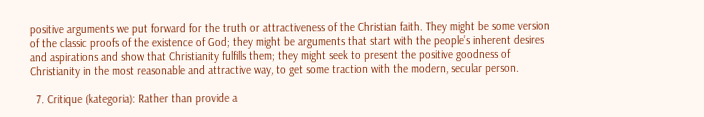positive arguments we put forward for the truth or attractiveness of the Christian faith. They might be some version of the classic proofs of the existence of God; they might be arguments that start with the people’s inherent desires and aspirations and show that Christianity fulfills them; they might seek to present the positive goodness of Christianity in the most reasonable and attractive way, to get some traction with the modern, secular person.

  7. Critique (kategoria): Rather than provide a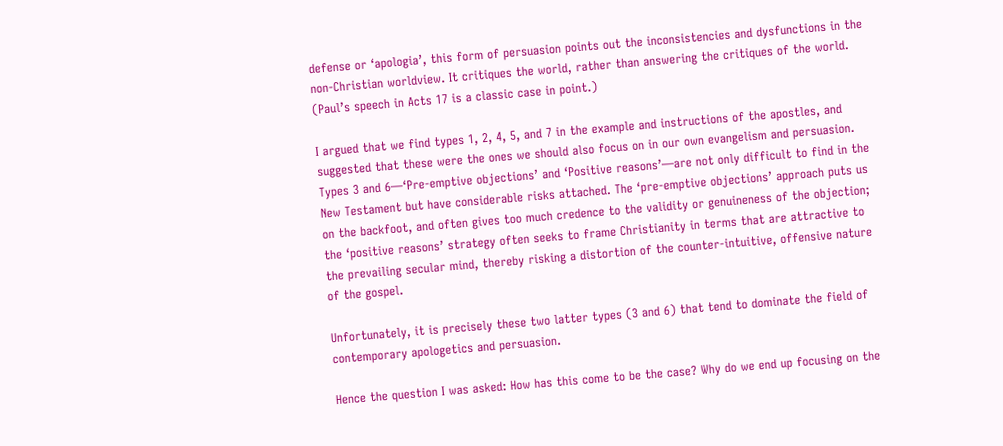defense or ‘apologia’, this form of persuasion points out the inconsistencies and dysfunctions in the non-Christian worldview. It critiques the world, rather than answering the critiques of the world. (Paul’s speech in Acts 17 is a classic case in point.)

I argued that we find types 1, 2, 4, 5, and 7 in the example and instructions of the apostles, and suggested that these were the ones we should also focus on in our own evangelism and persuasion. Types 3 and 6—‘Pre-emptive objections’ and ‘Positive reasons’—are not only difficult to find in the New Testament but have considerable risks attached. The ‘pre-emptive objections’ approach puts us on the backfoot, and often gives too much credence to the validity or genuineness of the objection; the ‘positive reasons’ strategy often seeks to frame Christianity in terms that are attractive to the prevailing secular mind, thereby risking a distortion of the counter-intuitive, offensive nature of the gospel.

Unfortunately, it is precisely these two latter types (3 and 6) that tend to dominate the field of contemporary apologetics and persuasion.

Hence the question I was asked: How has this come to be the case? Why do we end up focusing on the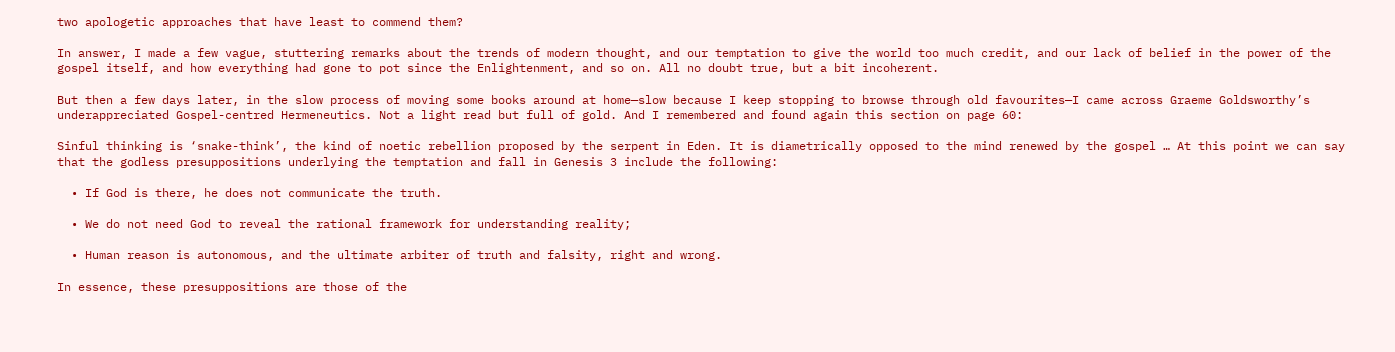two apologetic approaches that have least to commend them?

In answer, I made a few vague, stuttering remarks about the trends of modern thought, and our temptation to give the world too much credit, and our lack of belief in the power of the gospel itself, and how everything had gone to pot since the Enlightenment, and so on. All no doubt true, but a bit incoherent.

But then a few days later, in the slow process of moving some books around at home—slow because I keep stopping to browse through old favourites—I came across Graeme Goldsworthy’s underappreciated Gospel-centred Hermeneutics. Not a light read but full of gold. And I remembered and found again this section on page 60:

Sinful thinking is ‘snake-think’, the kind of noetic rebellion proposed by the serpent in Eden. It is diametrically opposed to the mind renewed by the gospel … At this point we can say that the godless presuppositions underlying the temptation and fall in Genesis 3 include the following:

  • If God is there, he does not communicate the truth.

  • We do not need God to reveal the rational framework for understanding reality;

  • Human reason is autonomous, and the ultimate arbiter of truth and falsity, right and wrong.

In essence, these presuppositions are those of the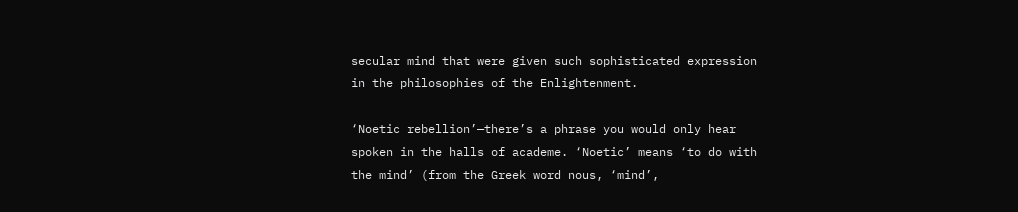secular mind that were given such sophisticated expression in the philosophies of the Enlightenment.

‘Noetic rebellion’—there’s a phrase you would only hear spoken in the halls of academe. ‘Noetic’ means ‘to do with the mind’ (from the Greek word nous, ‘mind’,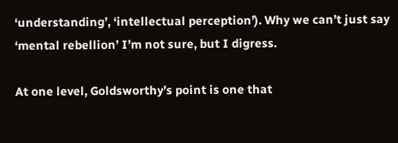‘understanding’, ‘intellectual perception’). Why we can’t just say ‘mental rebellion’ I’m not sure, but I digress.

At one level, Goldsworthy’s point is one that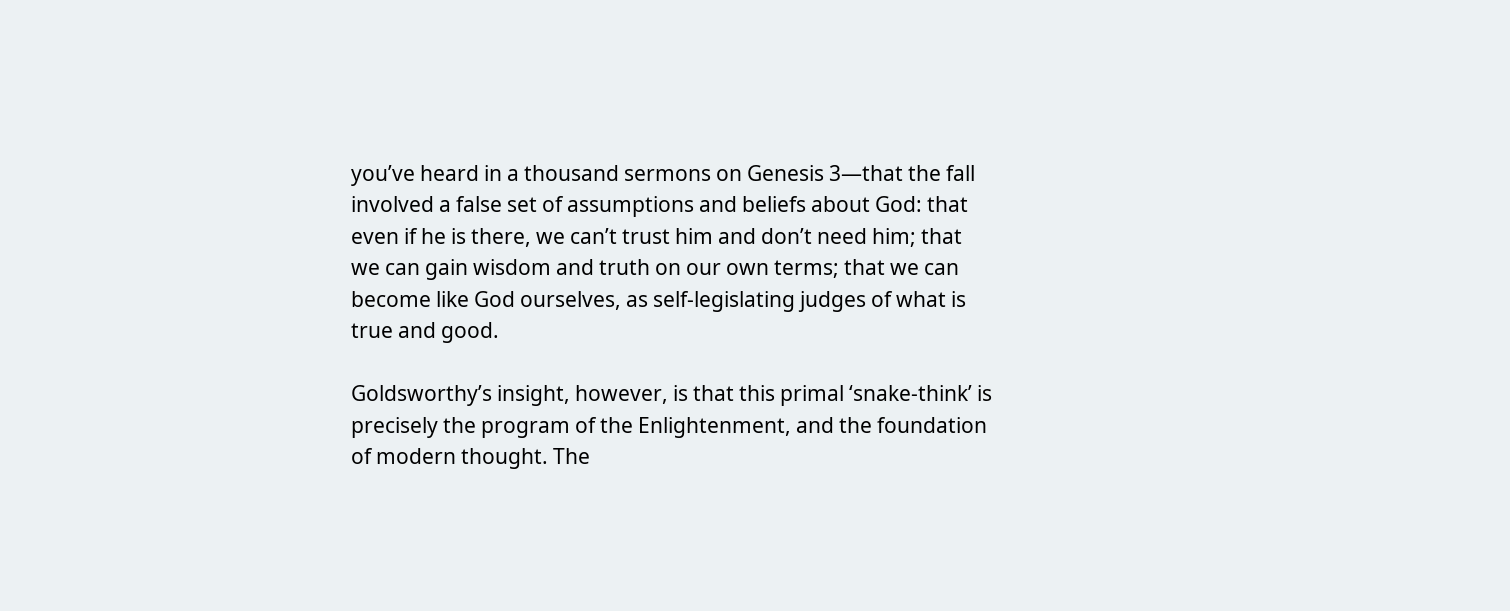you’ve heard in a thousand sermons on Genesis 3—that the fall involved a false set of assumptions and beliefs about God: that even if he is there, we can’t trust him and don’t need him; that we can gain wisdom and truth on our own terms; that we can become like God ourselves, as self-legislating judges of what is true and good.

Goldsworthy’s insight, however, is that this primal ‘snake-think’ is precisely the program of the Enlightenment, and the foundation of modern thought. The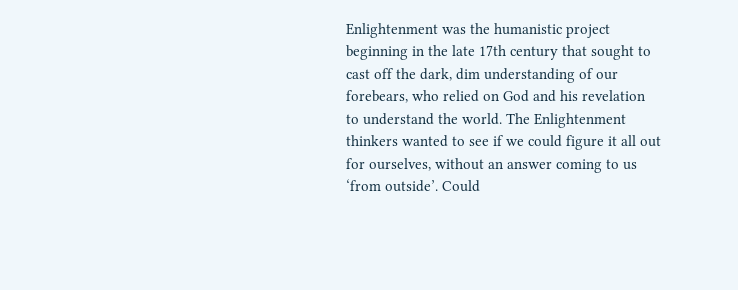Enlightenment was the humanistic project beginning in the late 17th century that sought to cast off the dark, dim understanding of our forebears, who relied on God and his revelation to understand the world. The Enlightenment thinkers wanted to see if we could figure it all out for ourselves, without an answer coming to us ‘from outside’. Could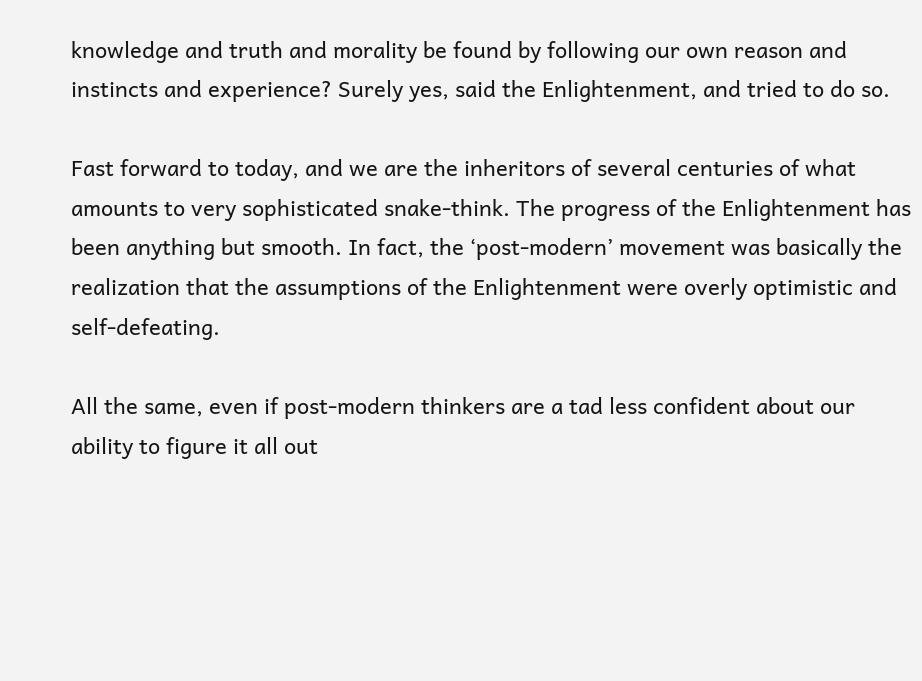knowledge and truth and morality be found by following our own reason and instincts and experience? Surely yes, said the Enlightenment, and tried to do so.

Fast forward to today, and we are the inheritors of several centuries of what amounts to very sophisticated snake-think. The progress of the Enlightenment has been anything but smooth. In fact, the ‘post-modern’ movement was basically the realization that the assumptions of the Enlightenment were overly optimistic and self-defeating.

All the same, even if post-modern thinkers are a tad less confident about our ability to figure it all out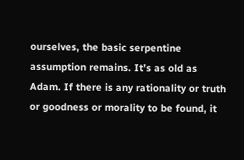ourselves, the basic serpentine assumption remains. It’s as old as Adam. If there is any rationality or truth or goodness or morality to be found, it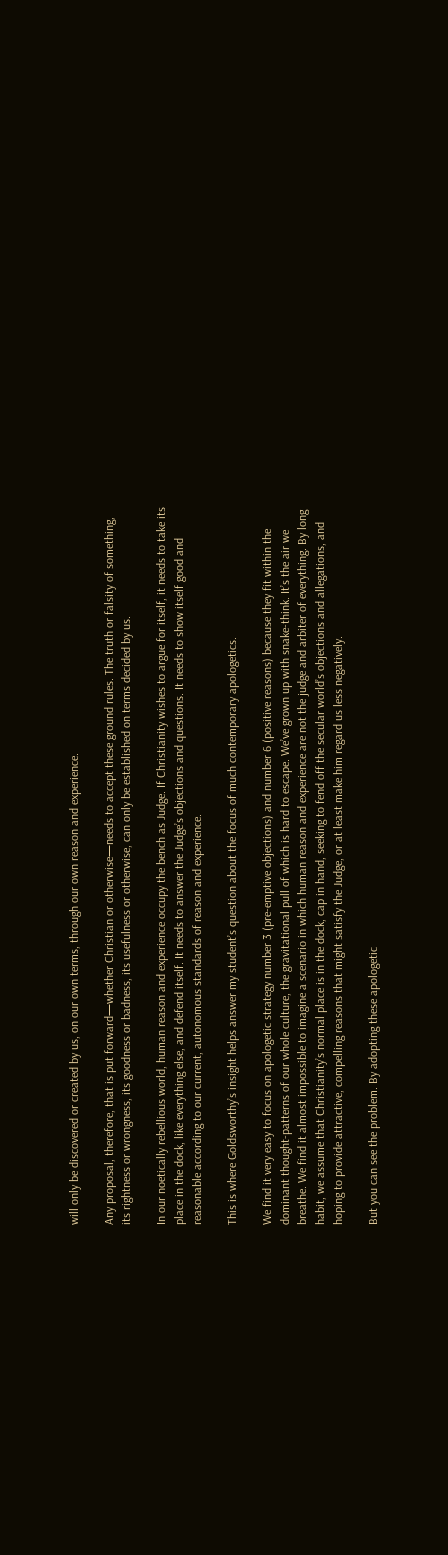will only be discovered or created by us, on our own terms, through our own reason and experience.

Any proposal, therefore, that is put forward—whether Christian or otherwise—needs to accept these ground rules. The truth or falsity of something, its rightness or wrongness, its goodness or badness, its usefulness or otherwise, can only be established on terms decided by us.

In our noetically rebellious world, human reason and experience occupy the bench as Judge. If Christianity wishes to argue for itself, it needs to take its place in the dock, like everything else, and defend itself. It needs to answer the Judge’s objections and questions. It needs to show itself good and reasonable according to our current, autonomous standards of reason and experience.

This is where Goldsworthy’s insight helps answer my student’s question about the focus of much contemporary apologetics.

We find it very easy to focus on apologetic strategy number 3 (pre-emptive objections) and number 6 (positive reasons) because they fit within the dominant thought-patterns of our whole culture, the gravitational pull of which is hard to escape. We’ve grown up with snake-think. It’s the air we breathe. We find it almost impossible to imagine a scenario in which human reason and experience are not the judge and arbiter of everything. By long habit, we assume that Christianity’s normal place is in the dock, cap in hand, seeking to fend off the secular world’s objections and allegations, and hoping to provide attractive, compelling reasons that might satisfy the Judge, or at least make him regard us less negatively.

But you can see the problem. By adopting these apologetic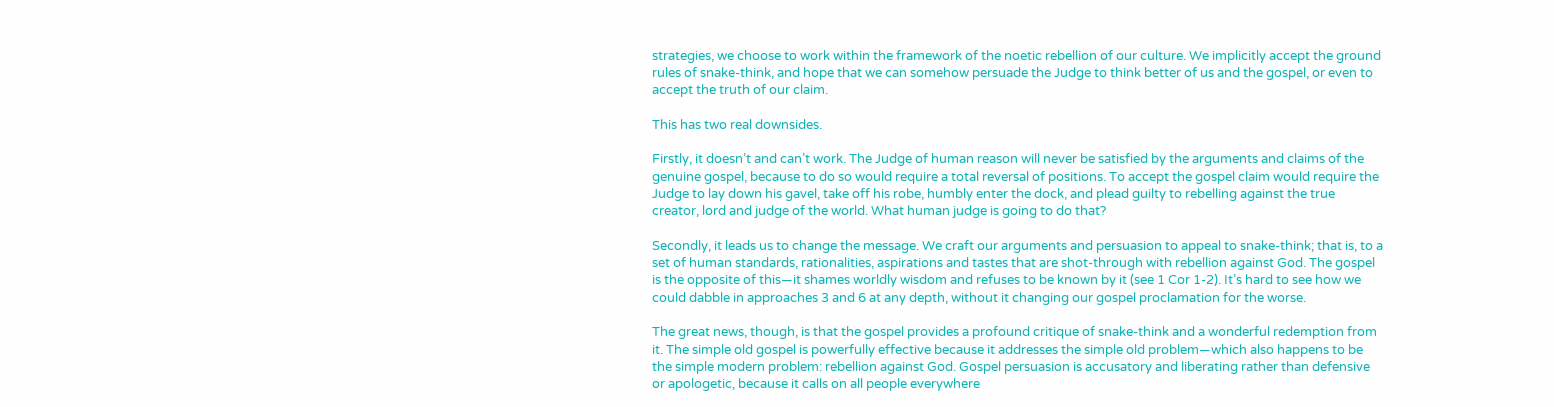strategies, we choose to work within the framework of the noetic rebellion of our culture. We implicitly accept the ground rules of snake-think, and hope that we can somehow persuade the Judge to think better of us and the gospel, or even to accept the truth of our claim.

This has two real downsides.

Firstly, it doesn’t and can’t work. The Judge of human reason will never be satisfied by the arguments and claims of the genuine gospel, because to do so would require a total reversal of positions. To accept the gospel claim would require the Judge to lay down his gavel, take off his robe, humbly enter the dock, and plead guilty to rebelling against the true creator, lord and judge of the world. What human judge is going to do that?

Secondly, it leads us to change the message. We craft our arguments and persuasion to appeal to snake-think; that is, to a set of human standards, rationalities, aspirations and tastes that are shot-through with rebellion against God. The gospel is the opposite of this—it shames worldly wisdom and refuses to be known by it (see 1 Cor 1-2). It’s hard to see how we could dabble in approaches 3 and 6 at any depth, without it changing our gospel proclamation for the worse.

The great news, though, is that the gospel provides a profound critique of snake-think and a wonderful redemption from it. The simple old gospel is powerfully effective because it addresses the simple old problem—which also happens to be the simple modern problem: rebellion against God. Gospel persuasion is accusatory and liberating rather than defensive or apologetic, because it calls on all people everywhere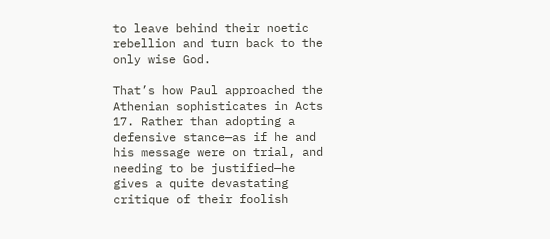to leave behind their noetic rebellion and turn back to the only wise God.

That’s how Paul approached the Athenian sophisticates in Acts 17. Rather than adopting a defensive stance—as if he and his message were on trial, and needing to be justified—he gives a quite devastating critique of their foolish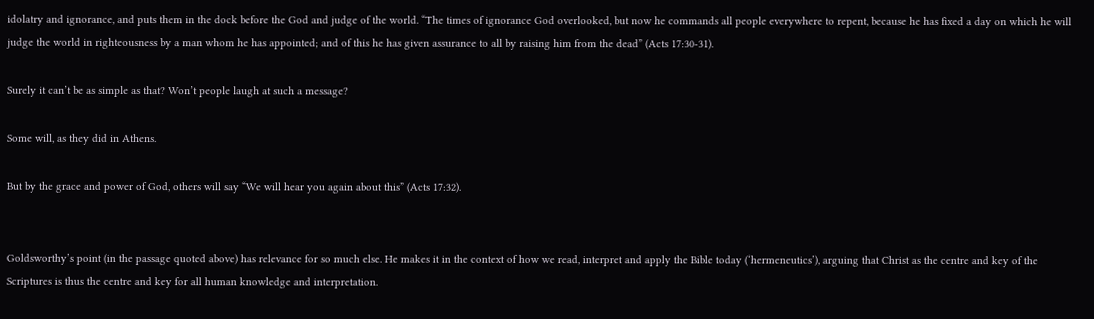idolatry and ignorance, and puts them in the dock before the God and judge of the world. “The times of ignorance God overlooked, but now he commands all people everywhere to repent, because he has fixed a day on which he will judge the world in righteousness by a man whom he has appointed; and of this he has given assurance to all by raising him from the dead” (Acts 17:30-31).

Surely it can’t be as simple as that? Won’t people laugh at such a message?

Some will, as they did in Athens.

But by the grace and power of God, others will say “We will hear you again about this” (Acts 17:32).


Goldsworthy’s point (in the passage quoted above) has relevance for so much else. He makes it in the context of how we read, interpret and apply the Bible today (‘hermeneutics’), arguing that Christ as the centre and key of the Scriptures is thus the centre and key for all human knowledge and interpretation.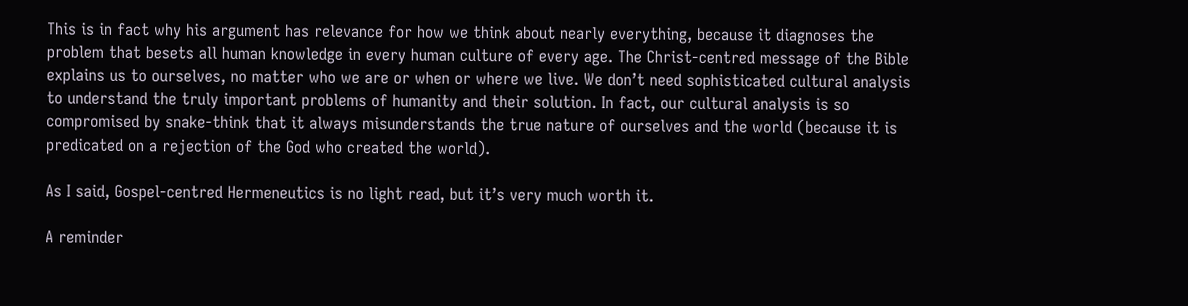This is in fact why his argument has relevance for how we think about nearly everything, because it diagnoses the problem that besets all human knowledge in every human culture of every age. The Christ-centred message of the Bible explains us to ourselves, no matter who we are or when or where we live. We don’t need sophisticated cultural analysis to understand the truly important problems of humanity and their solution. In fact, our cultural analysis is so compromised by snake-think that it always misunderstands the true nature of ourselves and the world (because it is predicated on a rejection of the God who created the world).

As I said, Gospel-centred Hermeneutics is no light read, but it’s very much worth it.

A reminder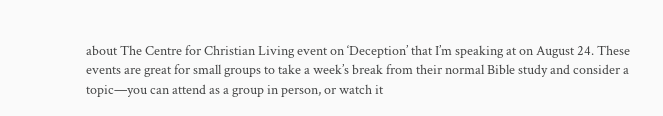about The Centre for Christian Living event on ‘Deception’ that I’m speaking at on August 24. These events are great for small groups to take a week’s break from their normal Bible study and consider a topic—you can attend as a group in person, or watch it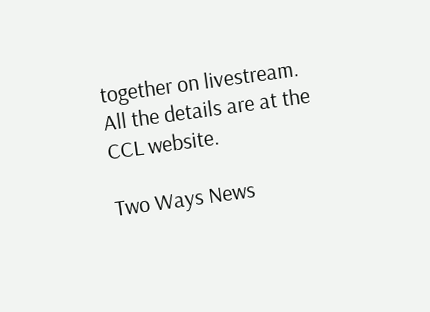together on livestream. All the details are at the CCL website.

Two Ways News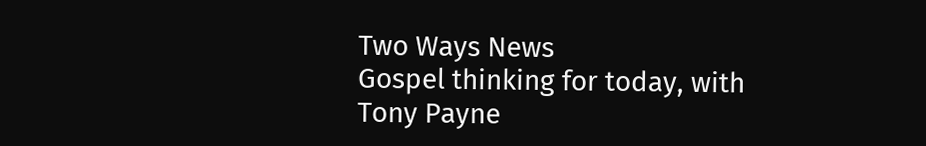Two Ways News
Gospel thinking for today, with Tony Payne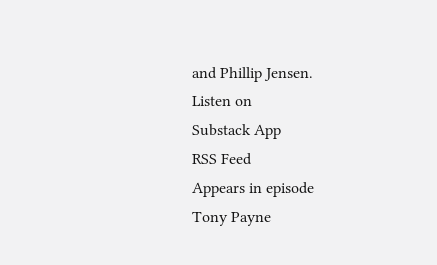and Phillip Jensen.
Listen on
Substack App
RSS Feed
Appears in episode
Tony Payne